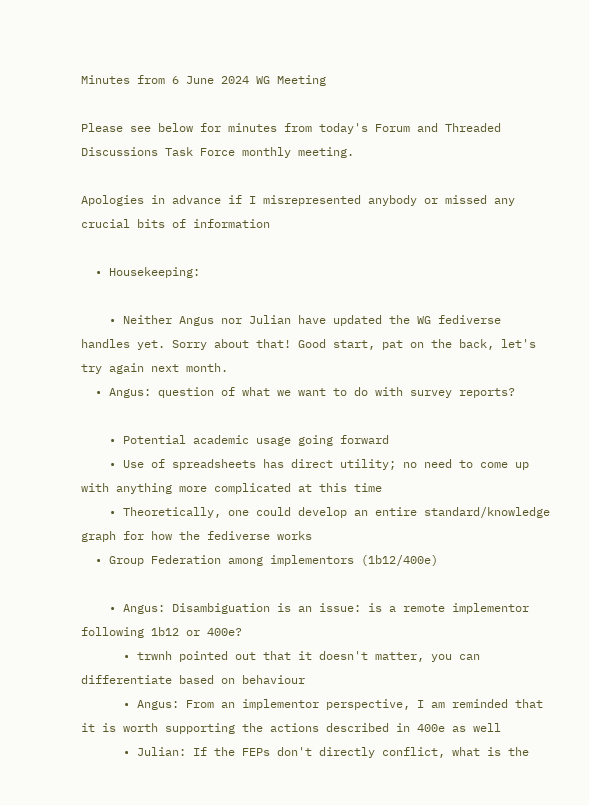Minutes from 6 June 2024 WG Meeting

Please see below for minutes from today's Forum and Threaded Discussions Task Force monthly meeting.

Apologies in advance if I misrepresented anybody or missed any crucial bits of information

  • Housekeeping:

    • Neither Angus nor Julian have updated the WG fediverse handles yet. Sorry about that! Good start, pat on the back, let's try again next month.
  • Angus: question of what we want to do with survey reports?

    • Potential academic usage going forward
    • Use of spreadsheets has direct utility; no need to come up with anything more complicated at this time
    • Theoretically, one could develop an entire standard/knowledge graph for how the fediverse works
  • Group Federation among implementors (1b12/400e)

    • Angus: Disambiguation is an issue: is a remote implementor following 1b12 or 400e?
      • trwnh pointed out that it doesn't matter, you can differentiate based on behaviour
      • Angus: From an implementor perspective, I am reminded that it is worth supporting the actions described in 400e as well
      • Julian: If the FEPs don't directly conflict, what is the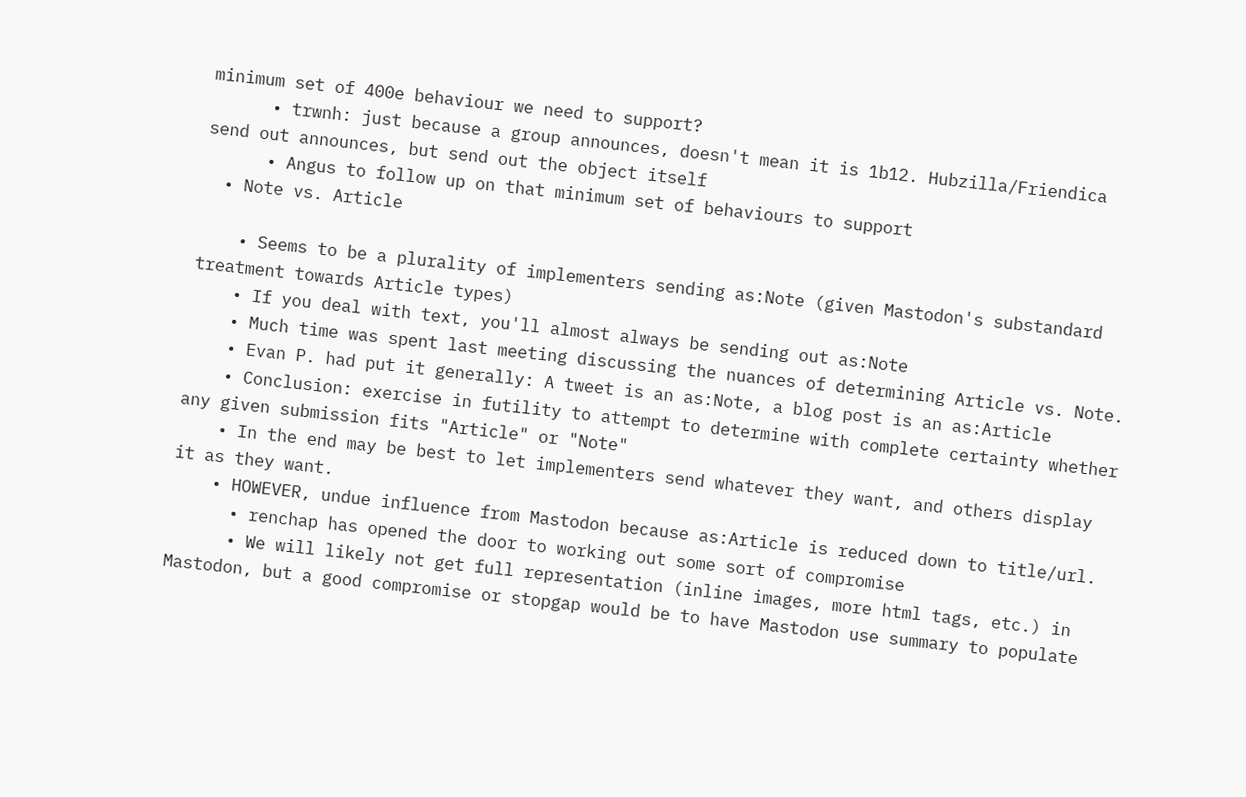minimum set of 400e behaviour we need to support?
      • trwnh: just because a group announces, doesn't mean it is 1b12. Hubzilla/Friendica send out announces, but send out the object itself
      • Angus to follow up on that minimum set of behaviours to support
  • Note vs. Article

    • Seems to be a plurality of implementers sending as:Note (given Mastodon's substandard treatment towards Article types)
    • If you deal with text, you'll almost always be sending out as:Note
    • Much time was spent last meeting discussing the nuances of determining Article vs. Note.
    • Evan P. had put it generally: A tweet is an as:Note, a blog post is an as:Article
    • Conclusion: exercise in futility to attempt to determine with complete certainty whether any given submission fits "Article" or "Note"
    • In the end may be best to let implementers send whatever they want, and others display it as they want.
    • HOWEVER, undue influence from Mastodon because as:Article is reduced down to title/url.
      • renchap has opened the door to working out some sort of compromise
      • We will likely not get full representation (inline images, more html tags, etc.) in Mastodon, but a good compromise or stopgap would be to have Mastodon use summary to populate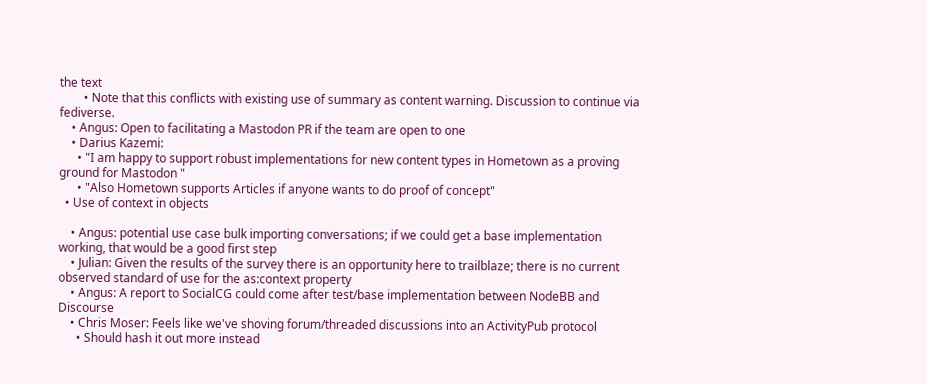the text
        • Note that this conflicts with existing use of summary as content warning. Discussion to continue via fediverse.
    • Angus: Open to facilitating a Mastodon PR if the team are open to one
    • Darius Kazemi:
      • "I am happy to support robust implementations for new content types in Hometown as a proving ground for Mastodon "
      • "Also Hometown supports Articles if anyone wants to do proof of concept"
  • Use of context in objects

    • Angus: potential use case bulk importing conversations; if we could get a base implementation working, that would be a good first step
    • Julian: Given the results of the survey there is an opportunity here to trailblaze; there is no current observed standard of use for the as:context property
    • Angus: A report to SocialCG could come after test/base implementation between NodeBB and Discourse
    • Chris Moser: Feels like we've shoving forum/threaded discussions into an ActivityPub protocol
      • Should hash it out more instead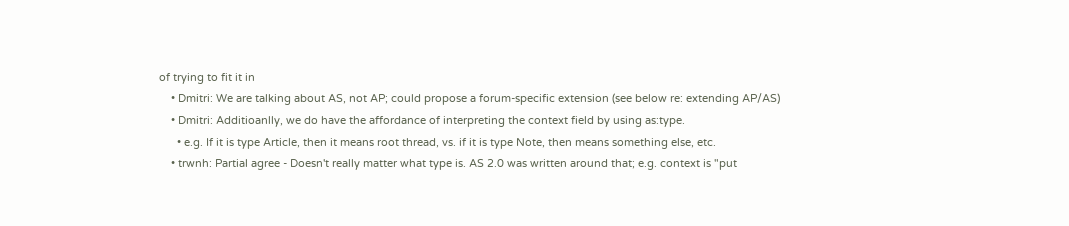of trying to fit it in
    • Dmitri: We are talking about AS, not AP; could propose a forum-specific extension (see below re: extending AP/AS)
    • Dmitri: Additioanlly, we do have the affordance of interpreting the context field by using as:type.
      • e.g. If it is type Article, then it means root thread, vs. if it is type Note, then means something else, etc.
    • trwnh: Partial agree - Doesn't really matter what type is. AS 2.0 was written around that; e.g. context is "put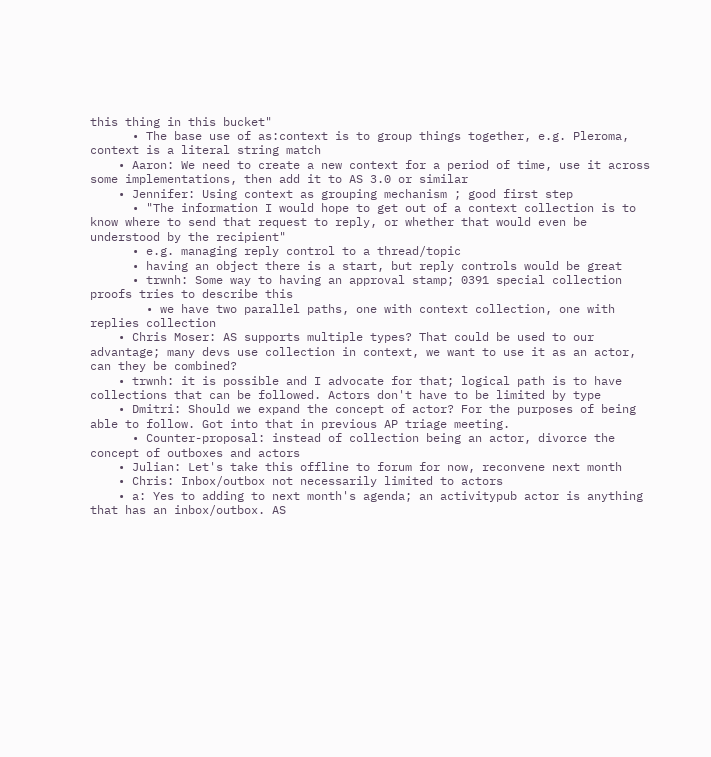this thing in this bucket"
      • The base use of as:context is to group things together, e.g. Pleroma, context is a literal string match
    • Aaron: We need to create a new context for a period of time, use it across some implementations, then add it to AS 3.0 or similar
    • Jennifer: Using context as grouping mechanism ; good first step
      • "The information I would hope to get out of a context collection is to know where to send that request to reply, or whether that would even be understood by the recipient"
      • e.g. managing reply control to a thread/topic
      • having an object there is a start, but reply controls would be great
      • trwnh: Some way to having an approval stamp; 0391 special collection proofs tries to describe this
        • we have two parallel paths, one with context collection, one with replies collection
    • Chris Moser: AS supports multiple types? That could be used to our advantage; many devs use collection in context, we want to use it as an actor, can they be combined?
    • trwnh: it is possible and I advocate for that; logical path is to have collections that can be followed. Actors don't have to be limited by type
    • Dmitri: Should we expand the concept of actor? For the purposes of being able to follow. Got into that in previous AP triage meeting.
      • Counter-proposal: instead of collection being an actor, divorce the concept of outboxes and actors
    • Julian: Let's take this offline to forum for now, reconvene next month
    • Chris: Inbox/outbox not necessarily limited to actors
    • a: Yes to adding to next month's agenda; an activitypub actor is anything that has an inbox/outbox. AS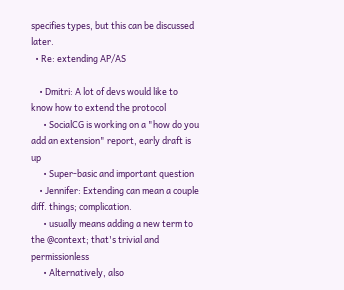specifies types, but this can be discussed later.
  • Re: extending AP/AS

    • Dmitri: A lot of devs would like to know how to extend the protocol
      • SocialCG is working on a "how do you add an extension" report, early draft is up
      • Super-basic and important question
    • Jennifer: Extending can mean a couple diff. things; complication.
      • usually means adding a new term to the @context; that's trivial and permissionless
      • Alternatively, also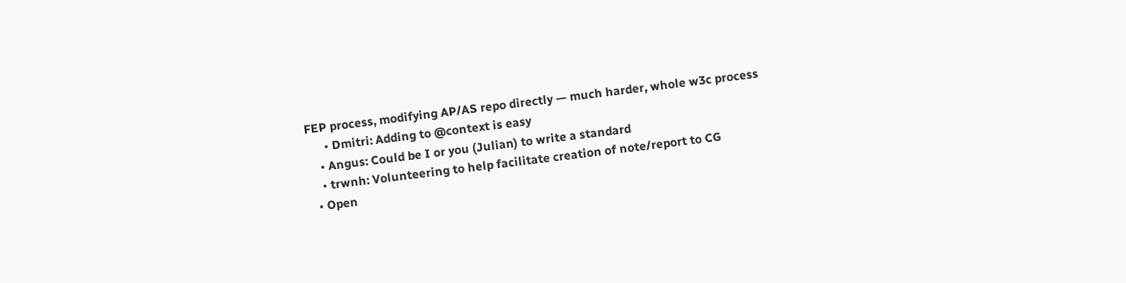FEP process, modifying AP/AS repo directly — much harder, whole w3c process
      • Dmitri: Adding to @context is easy
    • Angus: Could be I or you (Julian) to write a standard
    • trwnh: Volunteering to help facilitate creation of note/report to CG
  • Open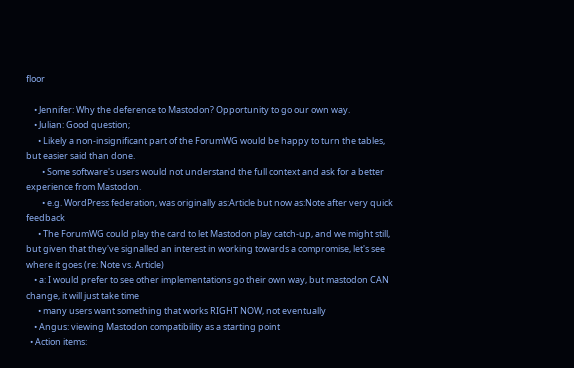floor

    • Jennifer: Why the deference to Mastodon? Opportunity to go our own way.
    • Julian: Good question;
      • Likely a non-insignificant part of the ForumWG would be happy to turn the tables, but easier said than done.
        • Some software's users would not understand the full context and ask for a better experience from Mastodon.
        • e.g. WordPress federation, was originally as:Article but now as:Note after very quick feedback
      • The ForumWG could play the card to let Mastodon play catch-up, and we might still, but given that they've signalled an interest in working towards a compromise, let's see where it goes (re: Note vs. Article)
    • a: I would prefer to see other implementations go their own way, but mastodon CAN change, it will just take time
      • many users want something that works RIGHT NOW, not eventually
    • Angus: viewing Mastodon compatibility as a starting point
  • Action items: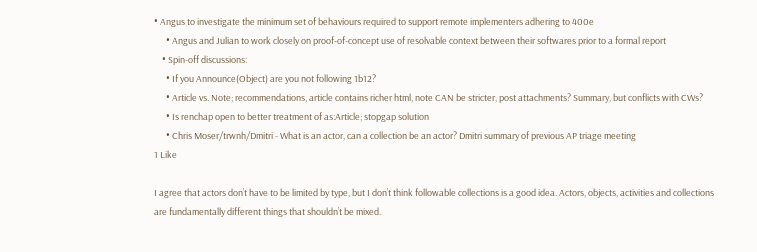• Angus to investigate the minimum set of behaviours required to support remote implementers adhering to 400e
      • Angus and Julian to work closely on proof-of-concept use of resolvable context between their softwares prior to a formal report
    • Spin-off discussions:
      • If you Announce(Object) are you not following 1b12?
      • Article vs. Note; recommendations, article contains richer html, note CAN be stricter, post attachments? Summary, but conflicts with CWs?
      • Is renchap open to better treatment of as:Article; stopgap solution
      • Chris Moser/trwnh/Dmitri - What is an actor, can a collection be an actor? Dmitri summary of previous AP triage meeting
1 Like

I agree that actors don’t have to be limited by type, but I don’t think followable collections is a good idea. Actors, objects, activities and collections are fundamentally different things that shouldn’t be mixed.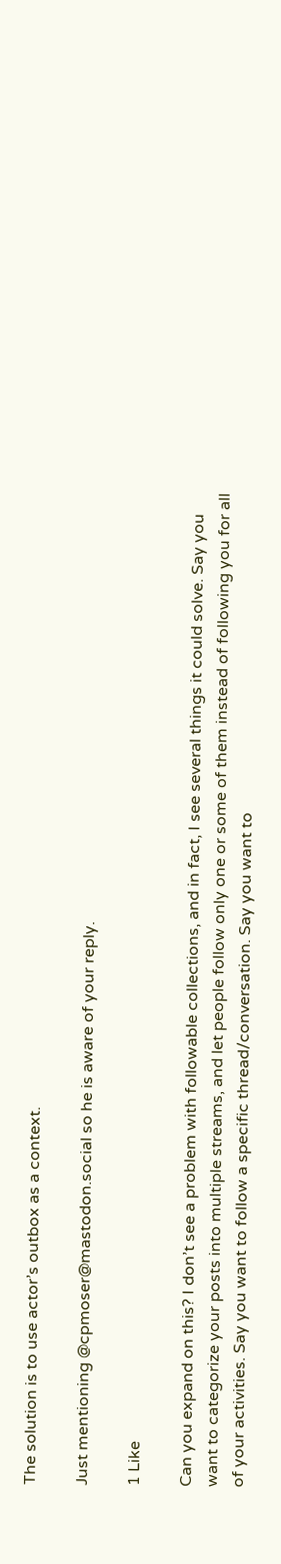The solution is to use actor’s outbox as a context.

Just mentioning @cpmoser@mastodon.social so he is aware of your reply.

1 Like

Can you expand on this? I don’t see a problem with followable collections, and in fact, I see several things it could solve. Say you want to categorize your posts into multiple streams, and let people follow only one or some of them instead of following you for all of your activities. Say you want to follow a specific thread/conversation. Say you want to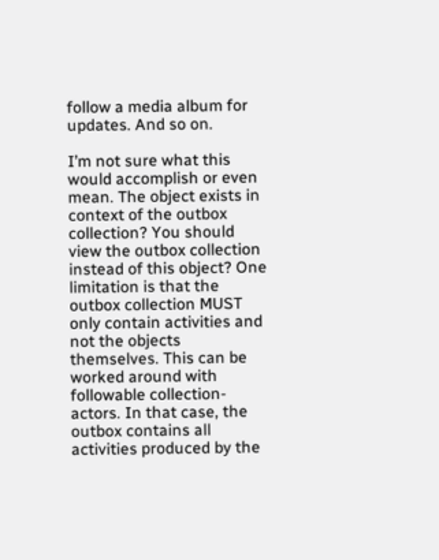follow a media album for updates. And so on.

I’m not sure what this would accomplish or even mean. The object exists in context of the outbox collection? You should view the outbox collection instead of this object? One limitation is that the outbox collection MUST only contain activities and not the objects themselves. This can be worked around with followable collection-actors. In that case, the outbox contains all activities produced by the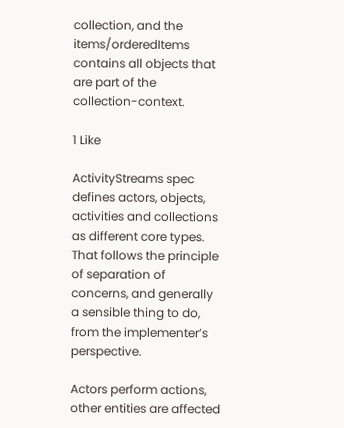collection, and the items/orderedItems contains all objects that are part of the collection-context.

1 Like

ActivityStreams spec defines actors, objects, activities and collections as different core types. That follows the principle of separation of concerns, and generally a sensible thing to do, from the implementer’s perspective.

Actors perform actions, other entities are affected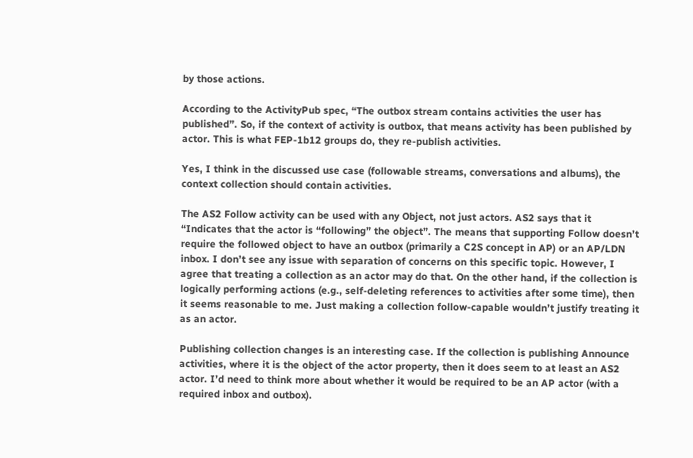by those actions.

According to the ActivityPub spec, “The outbox stream contains activities the user has published”. So, if the context of activity is outbox, that means activity has been published by actor. This is what FEP-1b12 groups do, they re-publish activities.

Yes, I think in the discussed use case (followable streams, conversations and albums), the context collection should contain activities.

The AS2 Follow activity can be used with any Object, not just actors. AS2 says that it “Indicates that the actor is “following” the object”. The means that supporting Follow doesn’t require the followed object to have an outbox (primarily a C2S concept in AP) or an AP/LDN inbox. I don’t see any issue with separation of concerns on this specific topic. However, I agree that treating a collection as an actor may do that. On the other hand, if the collection is logically performing actions (e.g., self-deleting references to activities after some time), then it seems reasonable to me. Just making a collection follow-capable wouldn’t justify treating it as an actor.

Publishing collection changes is an interesting case. If the collection is publishing Announce activities, where it is the object of the actor property, then it does seem to at least an AS2 actor. I’d need to think more about whether it would be required to be an AP actor (with a required inbox and outbox).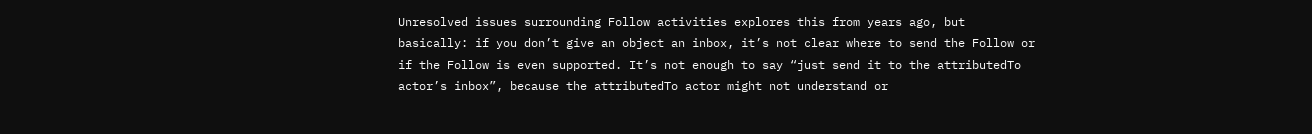Unresolved issues surrounding Follow activities explores this from years ago, but basically: if you don’t give an object an inbox, it’s not clear where to send the Follow or if the Follow is even supported. It’s not enough to say “just send it to the attributedTo actor’s inbox”, because the attributedTo actor might not understand or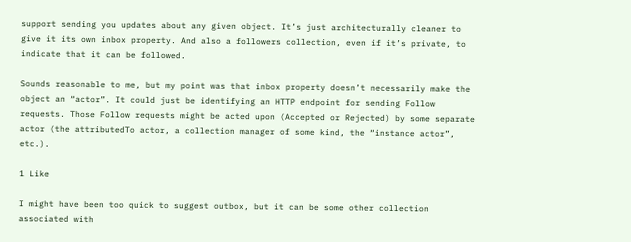support sending you updates about any given object. It’s just architecturally cleaner to give it its own inbox property. And also a followers collection, even if it’s private, to indicate that it can be followed.

Sounds reasonable to me, but my point was that inbox property doesn’t necessarily make the object an “actor”. It could just be identifying an HTTP endpoint for sending Follow requests. Those Follow requests might be acted upon (Accepted or Rejected) by some separate actor (the attributedTo actor, a collection manager of some kind, the “instance actor”, etc.).

1 Like

I might have been too quick to suggest outbox, but it can be some other collection associated with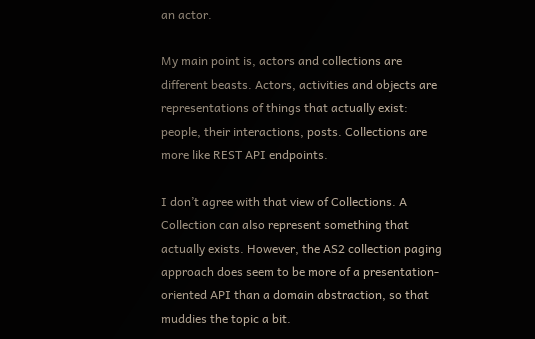an actor.

My main point is, actors and collections are different beasts. Actors, activities and objects are representations of things that actually exist: people, their interactions, posts. Collections are more like REST API endpoints.

I don’t agree with that view of Collections. A Collection can also represent something that actually exists. However, the AS2 collection paging approach does seem to be more of a presentation-oriented API than a domain abstraction, so that muddies the topic a bit.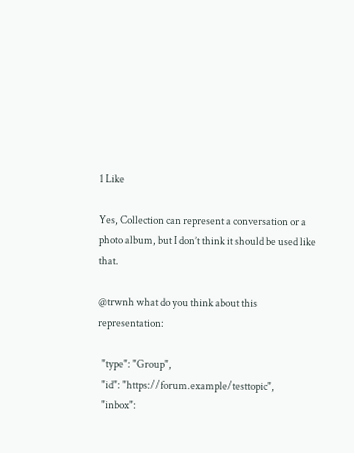1 Like

Yes, Collection can represent a conversation or a photo album, but I don’t think it should be used like that.

@trwnh what do you think about this representation:

  "type": "Group",
  "id": "https://forum.example/testtopic",
  "inbox":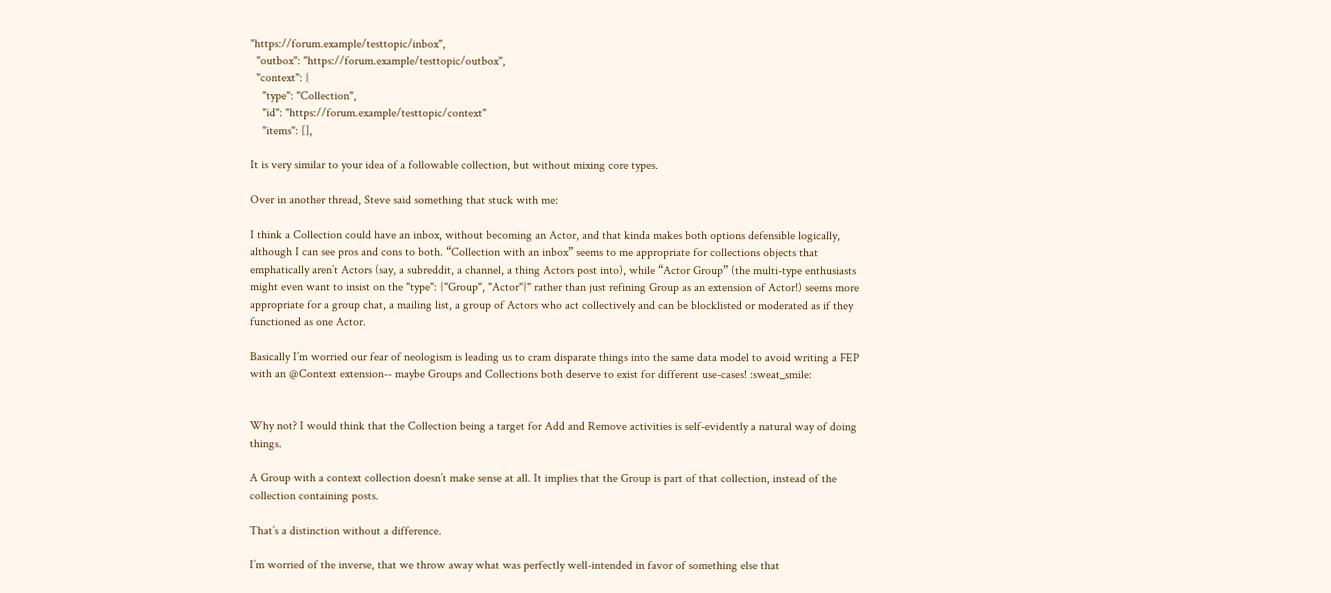"https://forum.example/testtopic/inbox",
  "outbox": "https://forum.example/testtopic/outbox",
  "context": {
    "type": "Collection",
    "id": "https://forum.example/testtopic/context"
    "items": [],

It is very similar to your idea of a followable collection, but without mixing core types.

Over in another thread, Steve said something that stuck with me:

I think a Collection could have an inbox, without becoming an Actor, and that kinda makes both options defensible logically, although I can see pros and cons to both. “Collection with an inbox” seems to me appropriate for collections objects that emphatically aren’t Actors (say, a subreddit, a channel, a thing Actors post into), while “Actor Group” (the multi-type enthusiasts might even want to insist on the "type": {"Group", "Actor"}" rather than just refining Group as an extension of Actor!) seems more appropriate for a group chat, a mailing list, a group of Actors who act collectively and can be blocklisted or moderated as if they functioned as one Actor.

Basically I’m worried our fear of neologism is leading us to cram disparate things into the same data model to avoid writing a FEP with an @Context extension-- maybe Groups and Collections both deserve to exist for different use-cases! :sweat_smile:


Why not? I would think that the Collection being a target for Add and Remove activities is self-evidently a natural way of doing things.

A Group with a context collection doesn’t make sense at all. It implies that the Group is part of that collection, instead of the collection containing posts.

That’s a distinction without a difference.

I’m worried of the inverse, that we throw away what was perfectly well-intended in favor of something else that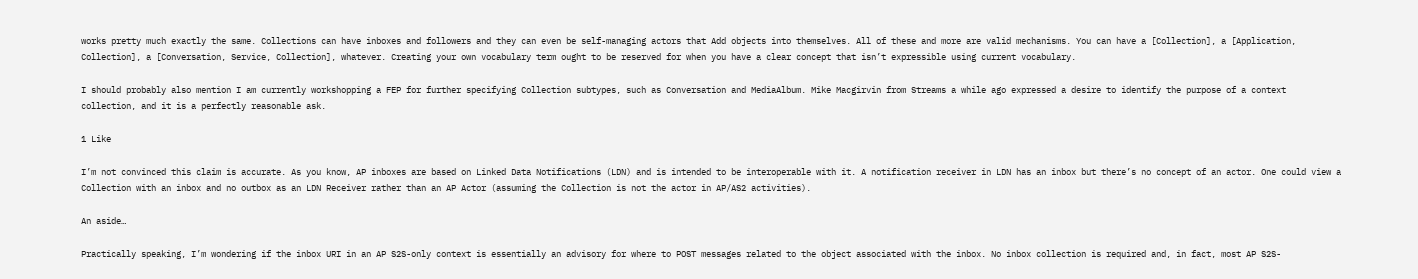works pretty much exactly the same. Collections can have inboxes and followers and they can even be self-managing actors that Add objects into themselves. All of these and more are valid mechanisms. You can have a [Collection], a [Application, Collection], a [Conversation, Service, Collection], whatever. Creating your own vocabulary term ought to be reserved for when you have a clear concept that isn’t expressible using current vocabulary.

I should probably also mention I am currently workshopping a FEP for further specifying Collection subtypes, such as Conversation and MediaAlbum. Mike Macgirvin from Streams a while ago expressed a desire to identify the purpose of a context collection, and it is a perfectly reasonable ask.

1 Like

I’m not convinced this claim is accurate. As you know, AP inboxes are based on Linked Data Notifications (LDN) and is intended to be interoperable with it. A notification receiver in LDN has an inbox but there’s no concept of an actor. One could view a Collection with an inbox and no outbox as an LDN Receiver rather than an AP Actor (assuming the Collection is not the actor in AP/AS2 activities).

An aside…

Practically speaking, I’m wondering if the inbox URI in an AP S2S-only context is essentially an advisory for where to POST messages related to the object associated with the inbox. No inbox collection is required and, in fact, most AP S2S-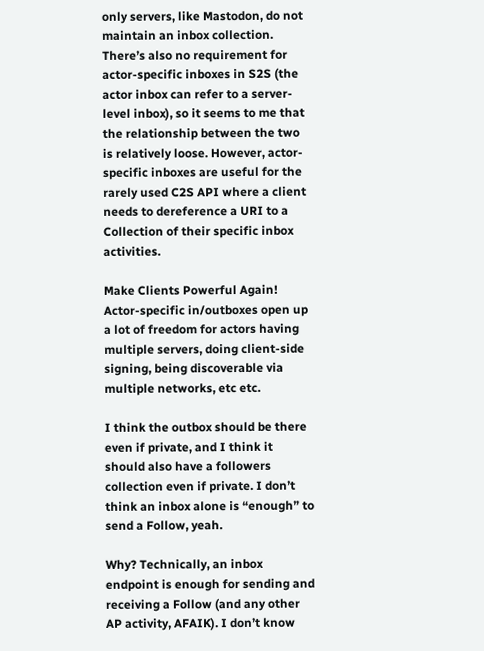only servers, like Mastodon, do not maintain an inbox collection. There’s also no requirement for actor-specific inboxes in S2S (the actor inbox can refer to a server-level inbox), so it seems to me that the relationship between the two is relatively loose. However, actor-specific inboxes are useful for the rarely used C2S API where a client needs to dereference a URI to a Collection of their specific inbox activities.

Make Clients Powerful Again! Actor-specific in/outboxes open up a lot of freedom for actors having multiple servers, doing client-side signing, being discoverable via multiple networks, etc etc.

I think the outbox should be there even if private, and I think it should also have a followers collection even if private. I don’t think an inbox alone is “enough” to send a Follow, yeah.

Why? Technically, an inbox endpoint is enough for sending and receiving a Follow (and any other AP activity, AFAIK). I don’t know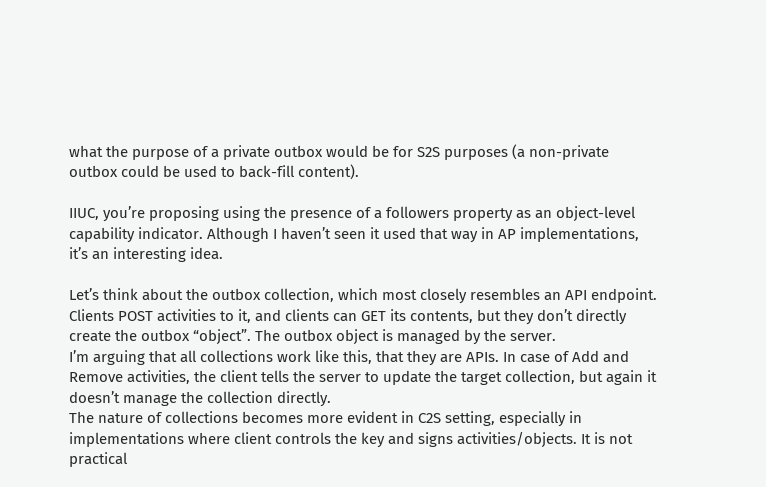what the purpose of a private outbox would be for S2S purposes (a non-private outbox could be used to back-fill content).

IIUC, you’re proposing using the presence of a followers property as an object-level capability indicator. Although I haven’t seen it used that way in AP implementations, it’s an interesting idea.

Let’s think about the outbox collection, which most closely resembles an API endpoint. Clients POST activities to it, and clients can GET its contents, but they don’t directly create the outbox “object”. The outbox object is managed by the server.
I’m arguing that all collections work like this, that they are APIs. In case of Add and Remove activities, the client tells the server to update the target collection, but again it doesn’t manage the collection directly.
The nature of collections becomes more evident in C2S setting, especially in implementations where client controls the key and signs activities/objects. It is not practical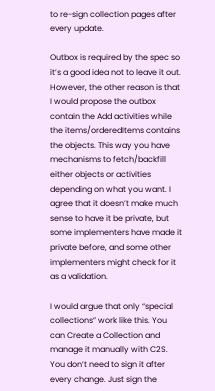to re-sign collection pages after every update.

Outbox is required by the spec so it’s a good idea not to leave it out. However, the other reason is that I would propose the outbox contain the Add activities while the items/orderedItems contains the objects. This way you have mechanisms to fetch/backfill either objects or activities depending on what you want. I agree that it doesn’t make much sense to have it be private, but some implementers have made it private before, and some other implementers might check for it as a validation.

I would argue that only “special collections” work like this. You can Create a Collection and manage it manually with C2S. You don’t need to sign it after every change. Just sign the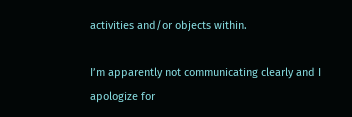activities and/or objects within.

I’m apparently not communicating clearly and I apologize for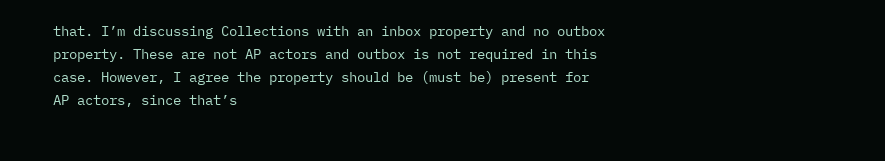that. I’m discussing Collections with an inbox property and no outbox property. These are not AP actors and outbox is not required in this case. However, I agree the property should be (must be) present for AP actors, since that’s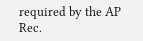required by the AP Rec.